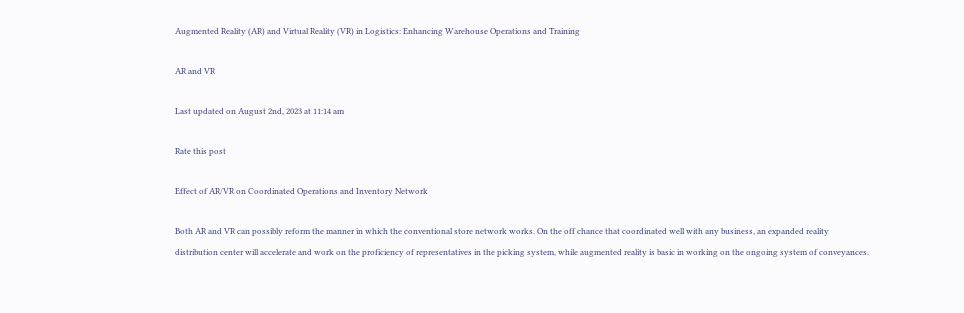Augmented Reality (AR) and Virtual Reality (VR) in Logistics: Enhancing Warehouse Operations and Training

AR and VR

Last updated on August 2nd, 2023 at 11:14 am

Rate this post

Effect of AR/VR on Coordinated Operations and Inventory Network

Both AR and VR can possibly reform the manner in which the conventional store network works. On the off chance that coordinated well with any business, an expanded reality distribution center will accelerate and work on the proficiency of representatives in the picking system, while augmented reality is basic in working on the ongoing system of conveyances.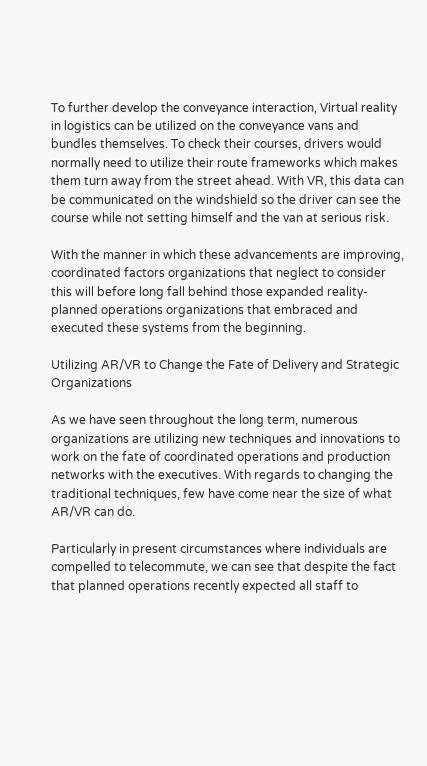To further develop the conveyance interaction, Virtual reality in logistics can be utilized on the conveyance vans and bundles themselves. To check their courses, drivers would normally need to utilize their route frameworks which makes them turn away from the street ahead. With VR, this data can be communicated on the windshield so the driver can see the course while not setting himself and the van at serious risk.

With the manner in which these advancements are improving, coordinated factors organizations that neglect to consider this will before long fall behind those expanded reality-planned operations organizations that embraced and executed these systems from the beginning.

Utilizing AR/VR to Change the Fate of Delivery and Strategic Organizations

As we have seen throughout the long term, numerous organizations are utilizing new techniques and innovations to work on the fate of coordinated operations and production networks with the executives. With regards to changing the traditional techniques, few have come near the size of what AR/VR can do.

Particularly in present circumstances where individuals are compelled to telecommute, we can see that despite the fact that planned operations recently expected all staff to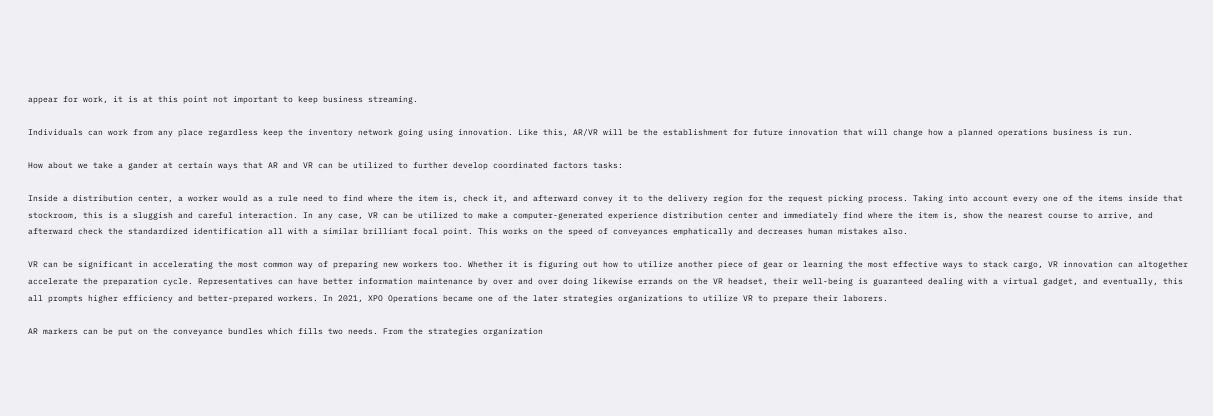appear for work, it is at this point not important to keep business streaming.

Individuals can work from any place regardless keep the inventory network going using innovation. Like this, AR/VR will be the establishment for future innovation that will change how a planned operations business is run.

How about we take a gander at certain ways that AR and VR can be utilized to further develop coordinated factors tasks:

Inside a distribution center, a worker would as a rule need to find where the item is, check it, and afterward convey it to the delivery region for the request picking process. Taking into account every one of the items inside that stockroom, this is a sluggish and careful interaction. In any case, VR can be utilized to make a computer-generated experience distribution center and immediately find where the item is, show the nearest course to arrive, and afterward check the standardized identification all with a similar brilliant focal point. This works on the speed of conveyances emphatically and decreases human mistakes also.

VR can be significant in accelerating the most common way of preparing new workers too. Whether it is figuring out how to utilize another piece of gear or learning the most effective ways to stack cargo, VR innovation can altogether accelerate the preparation cycle. Representatives can have better information maintenance by over and over doing likewise errands on the VR headset, their well-being is guaranteed dealing with a virtual gadget, and eventually, this all prompts higher efficiency and better-prepared workers. In 2021, XPO Operations became one of the later strategies organizations to utilize VR to prepare their laborers.

AR markers can be put on the conveyance bundles which fills two needs. From the strategies organization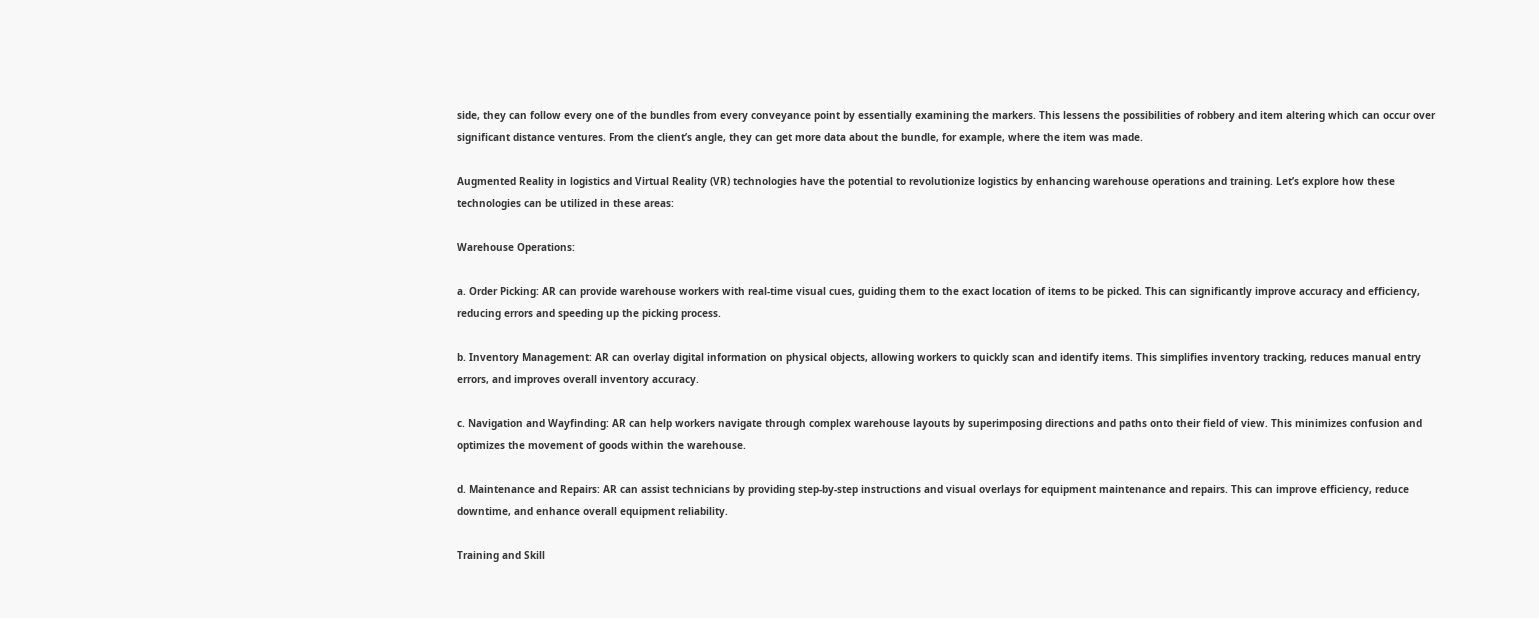side, they can follow every one of the bundles from every conveyance point by essentially examining the markers. This lessens the possibilities of robbery and item altering which can occur over significant distance ventures. From the client’s angle, they can get more data about the bundle, for example, where the item was made.

Augmented Reality in logistics and Virtual Reality (VR) technologies have the potential to revolutionize logistics by enhancing warehouse operations and training. Let’s explore how these technologies can be utilized in these areas:

Warehouse Operations:

a. Order Picking: AR can provide warehouse workers with real-time visual cues, guiding them to the exact location of items to be picked. This can significantly improve accuracy and efficiency, reducing errors and speeding up the picking process.

b. Inventory Management: AR can overlay digital information on physical objects, allowing workers to quickly scan and identify items. This simplifies inventory tracking, reduces manual entry errors, and improves overall inventory accuracy.

c. Navigation and Wayfinding: AR can help workers navigate through complex warehouse layouts by superimposing directions and paths onto their field of view. This minimizes confusion and optimizes the movement of goods within the warehouse.

d. Maintenance and Repairs: AR can assist technicians by providing step-by-step instructions and visual overlays for equipment maintenance and repairs. This can improve efficiency, reduce downtime, and enhance overall equipment reliability.

Training and Skill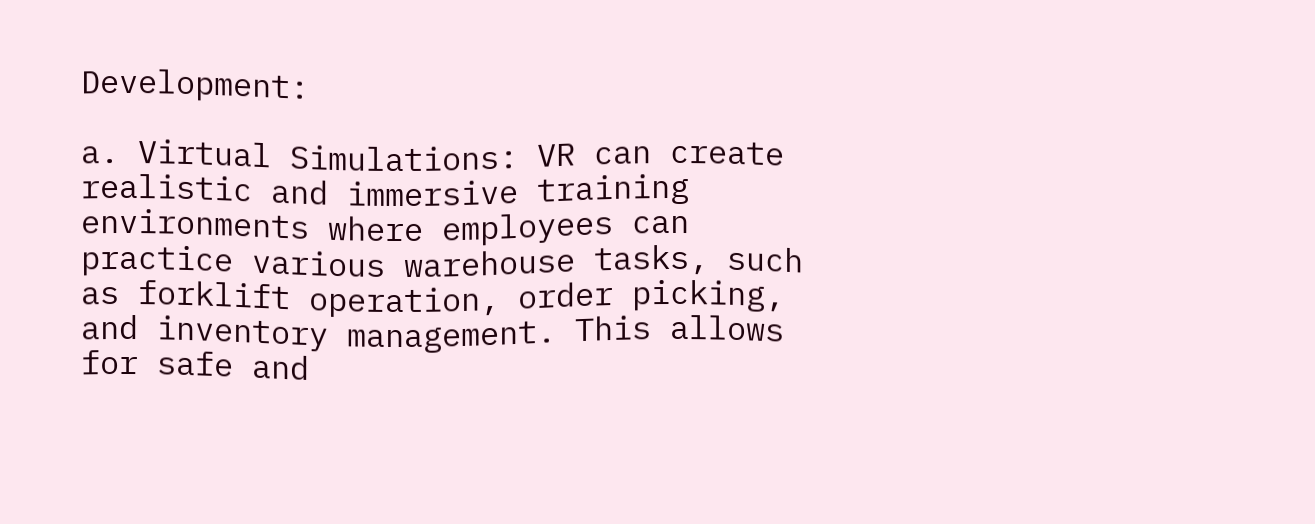Development:

a. Virtual Simulations: VR can create realistic and immersive training environments where employees can practice various warehouse tasks, such as forklift operation, order picking, and inventory management. This allows for safe and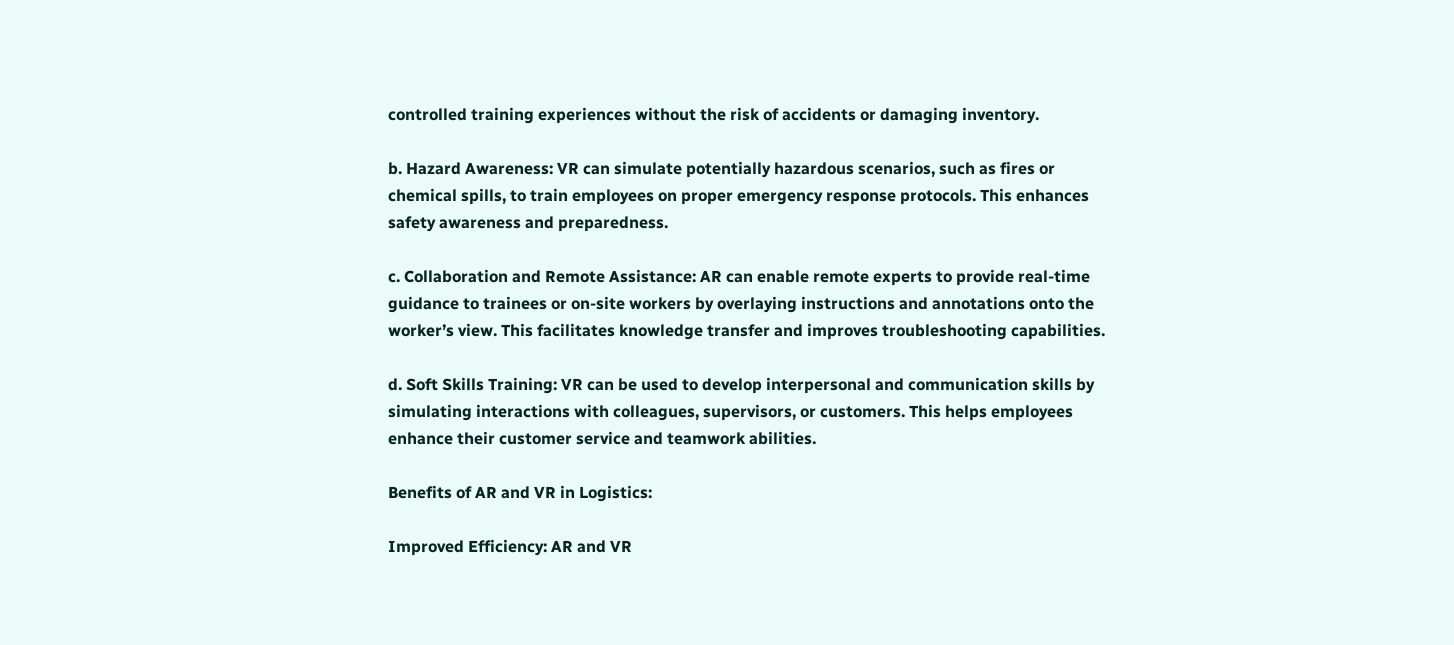controlled training experiences without the risk of accidents or damaging inventory.

b. Hazard Awareness: VR can simulate potentially hazardous scenarios, such as fires or chemical spills, to train employees on proper emergency response protocols. This enhances safety awareness and preparedness.

c. Collaboration and Remote Assistance: AR can enable remote experts to provide real-time guidance to trainees or on-site workers by overlaying instructions and annotations onto the worker’s view. This facilitates knowledge transfer and improves troubleshooting capabilities.

d. Soft Skills Training: VR can be used to develop interpersonal and communication skills by simulating interactions with colleagues, supervisors, or customers. This helps employees enhance their customer service and teamwork abilities.

Benefits of AR and VR in Logistics:

Improved Efficiency: AR and VR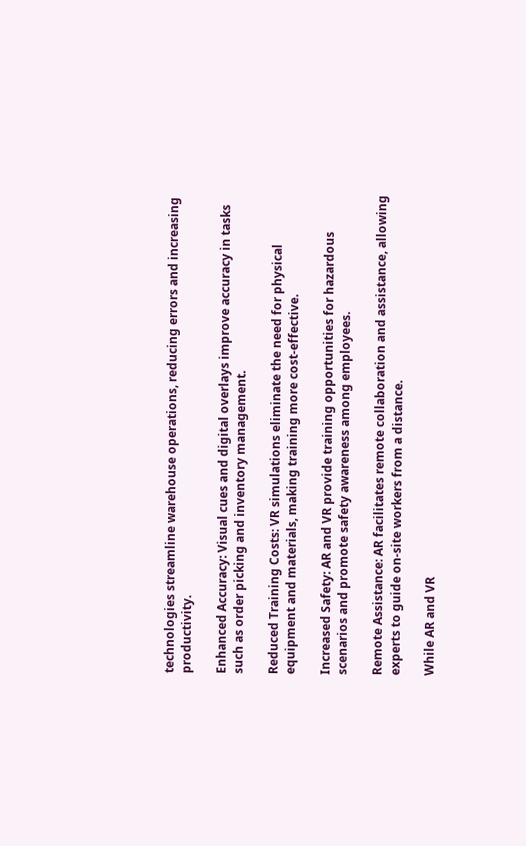technologies streamline warehouse operations, reducing errors and increasing productivity.

Enhanced Accuracy: Visual cues and digital overlays improve accuracy in tasks such as order picking and inventory management.

Reduced Training Costs: VR simulations eliminate the need for physical equipment and materials, making training more cost-effective.

Increased Safety: AR and VR provide training opportunities for hazardous scenarios and promote safety awareness among employees.

Remote Assistance: AR facilitates remote collaboration and assistance, allowing experts to guide on-site workers from a distance.

While AR and VR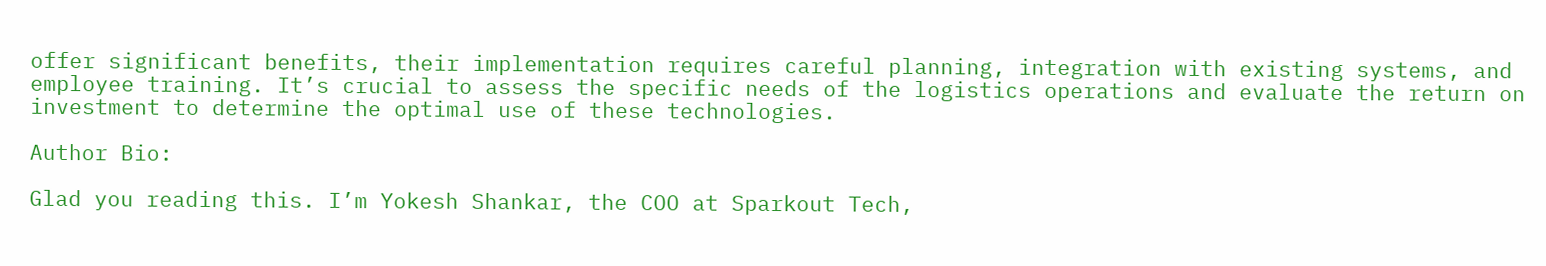offer significant benefits, their implementation requires careful planning, integration with existing systems, and employee training. It’s crucial to assess the specific needs of the logistics operations and evaluate the return on investment to determine the optimal use of these technologies.

Author Bio:

Glad you reading this. I’m Yokesh Shankar, the COO at Sparkout Tech,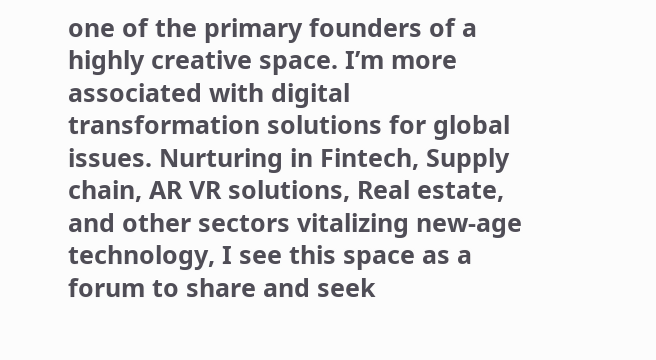one of the primary founders of a highly creative space. I’m more associated with digital transformation solutions for global issues. Nurturing in Fintech, Supply chain, AR VR solutions, Real estate, and other sectors vitalizing new-age technology, I see this space as a forum to share and seek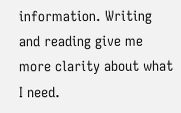information. Writing and reading give me more clarity about what I need.